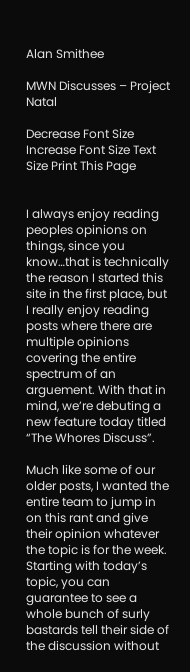Alan Smithee

MWN Discusses – Project Natal

Decrease Font Size Increase Font Size Text Size Print This Page


I always enjoy reading peoples opinions on things, since you know…that is technically the reason I started this site in the first place, but I really enjoy reading posts where there are multiple opinions covering the entire spectrum of an arguement. With that in mind, we’re debuting a new feature today titled “The Whores Discuss”.

Much like some of our older posts, I wanted the entire team to jump in on this rant and give their opinion whatever the topic is for the week. Starting with today’s topic, you can guarantee to see a whole bunch of surly bastards tell their side of the discussion without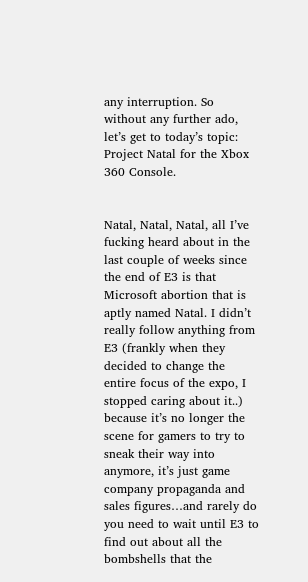any interruption. So without any further ado, let’s get to today’s topic: Project Natal for the Xbox 360 Console.


Natal, Natal, Natal, all I’ve fucking heard about in the last couple of weeks since the end of E3 is that Microsoft abortion that is aptly named Natal. I didn’t really follow anything from E3 (frankly when they decided to change the entire focus of the expo, I stopped caring about it..) because it’s no longer the scene for gamers to try to sneak their way into anymore, it’s just game company propaganda and sales figures…and rarely do you need to wait until E3 to find out about all the bombshells that the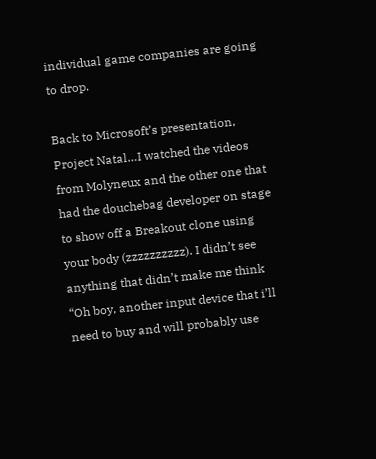individual game companies are going to drop.

Back to Microsoft’s presentation, Project Natal…I watched the videos from Molyneux and the other one that had the douchebag developer on stage to show off a Breakout clone using your body (zzzzzzzzzz). I didn’t see anything that didn’t make me think “Oh boy, another input device that i’ll need to buy and will probably use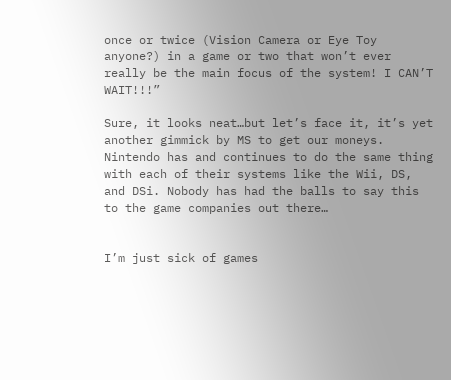once or twice (Vision Camera or Eye Toy anyone?) in a game or two that won’t ever really be the main focus of the system! I CAN’T WAIT!!!”

Sure, it looks neat…but let’s face it, it’s yet another gimmick by MS to get our moneys. Nintendo has and continues to do the same thing with each of their systems like the Wii, DS, and DSi. Nobody has had the balls to say this to the game companies out there…


I’m just sick of games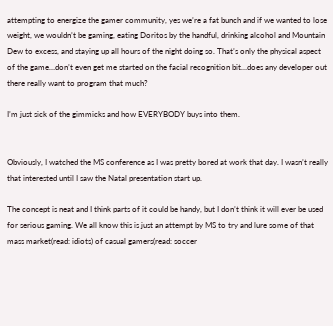attempting to energize the gamer community, yes we’re a fat bunch and if we wanted to lose weight, we wouldn’t be gaming, eating Doritos by the handful, drinking alcohol and Mountain Dew to excess, and staying up all hours of the night doing so. That’s only the physical aspect of the game…don’t even get me started on the facial recognition bit…does any developer out there really want to program that much?

I’m just sick of the gimmicks and how EVERYBODY buys into them.


Obviously, I watched the MS conference as I was pretty bored at work that day. I wasn’t really that interested until I saw the Natal presentation start up.

The concept is neat and I think parts of it could be handy, but I don’t think it will ever be used for serious gaming. We all know this is just an attempt by MS to try and lure some of that mass market(read: idiots) of casual gamers(read: soccer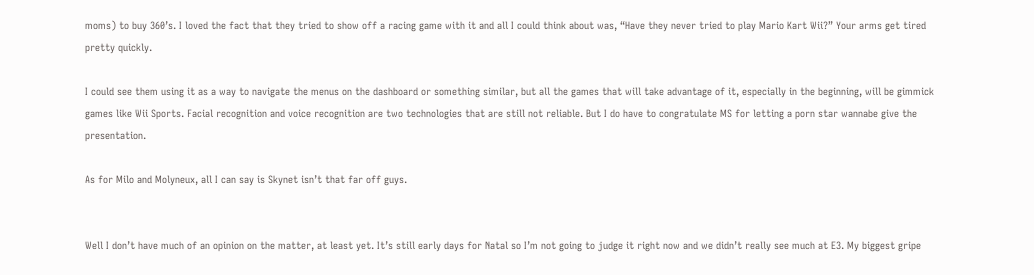moms) to buy 360’s. I loved the fact that they tried to show off a racing game with it and all I could think about was, “Have they never tried to play Mario Kart Wii?” Your arms get tired pretty quickly.

I could see them using it as a way to navigate the menus on the dashboard or something similar, but all the games that will take advantage of it, especially in the beginning, will be gimmick games like Wii Sports. Facial recognition and voice recognition are two technologies that are still not reliable. But I do have to congratulate MS for letting a porn star wannabe give the presentation.

As for Milo and Molyneux, all I can say is Skynet isn’t that far off guys.


Well I don’t have much of an opinion on the matter, at least yet. It’s still early days for Natal so I’m not going to judge it right now and we didn’t really see much at E3. My biggest gripe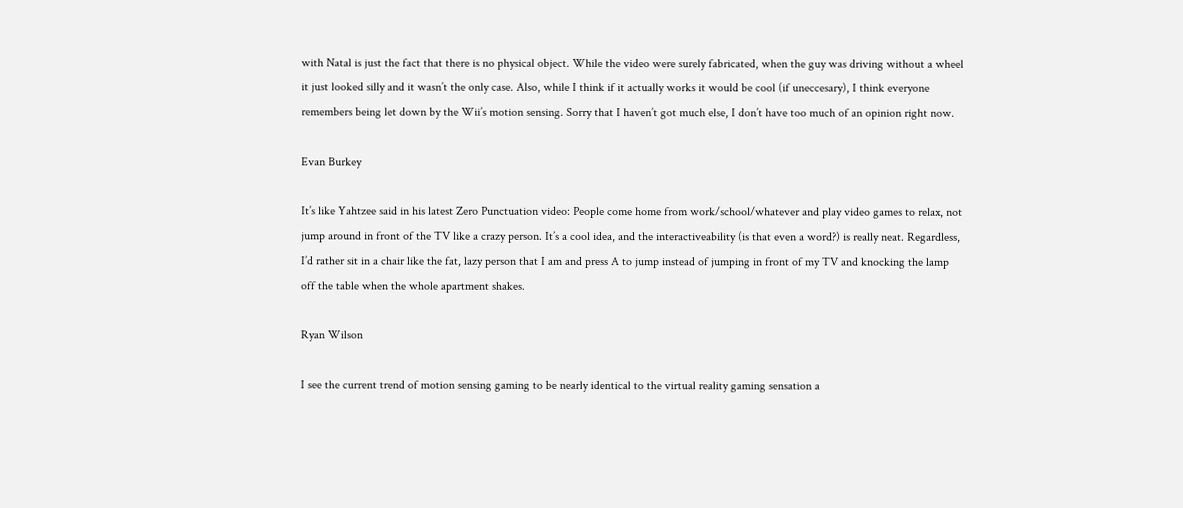with Natal is just the fact that there is no physical object. While the video were surely fabricated, when the guy was driving without a wheel it just looked silly and it wasn’t the only case. Also, while I think if it actually works it would be cool (if uneccesary), I think everyone remembers being let down by the Wii’s motion sensing. Sorry that I haven’t got much else, I don’t have too much of an opinion right now.

Evan Burkey

It’s like Yahtzee said in his latest Zero Punctuation video: People come home from work/school/whatever and play video games to relax, not jump around in front of the TV like a crazy person. It’s a cool idea, and the interactiveability (is that even a word?) is really neat. Regardless, I’d rather sit in a chair like the fat, lazy person that I am and press A to jump instead of jumping in front of my TV and knocking the lamp off the table when the whole apartment shakes.

Ryan Wilson

I see the current trend of motion sensing gaming to be nearly identical to the virtual reality gaming sensation a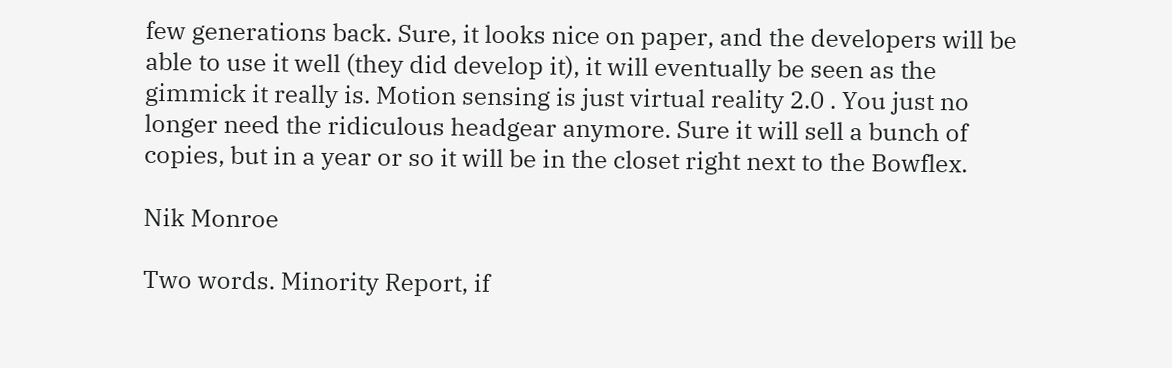few generations back. Sure, it looks nice on paper, and the developers will be able to use it well (they did develop it), it will eventually be seen as the gimmick it really is. Motion sensing is just virtual reality 2.0 . You just no longer need the ridiculous headgear anymore. Sure it will sell a bunch of copies, but in a year or so it will be in the closet right next to the Bowflex.

Nik Monroe

Two words. Minority Report, if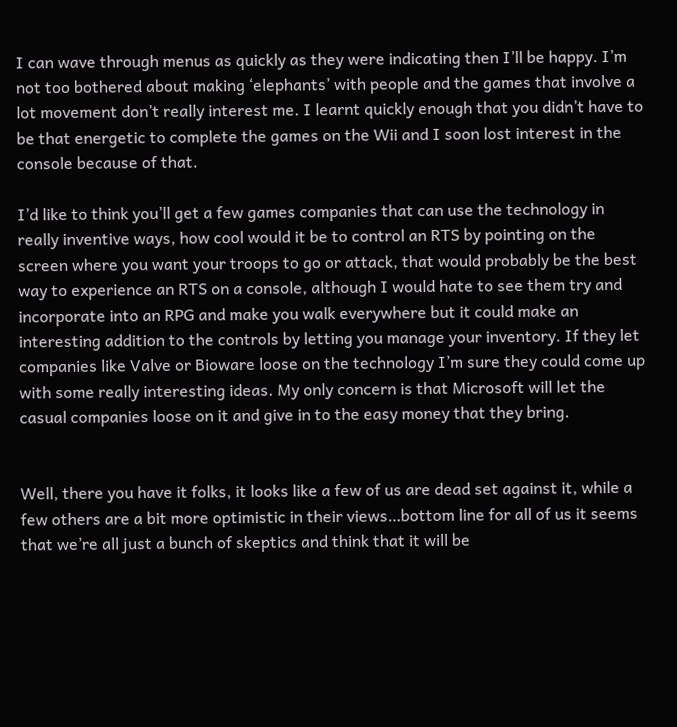I can wave through menus as quickly as they were indicating then I’ll be happy. I’m not too bothered about making ‘elephants’ with people and the games that involve a lot movement don’t really interest me. I learnt quickly enough that you didn’t have to be that energetic to complete the games on the Wii and I soon lost interest in the console because of that.

I’d like to think you’ll get a few games companies that can use the technology in really inventive ways, how cool would it be to control an RTS by pointing on the screen where you want your troops to go or attack, that would probably be the best way to experience an RTS on a console, although I would hate to see them try and incorporate into an RPG and make you walk everywhere but it could make an interesting addition to the controls by letting you manage your inventory. If they let companies like Valve or Bioware loose on the technology I’m sure they could come up with some really interesting ideas. My only concern is that Microsoft will let the casual companies loose on it and give in to the easy money that they bring.


Well, there you have it folks, it looks like a few of us are dead set against it, while a few others are a bit more optimistic in their views…bottom line for all of us it seems that we’re all just a bunch of skeptics and think that it will be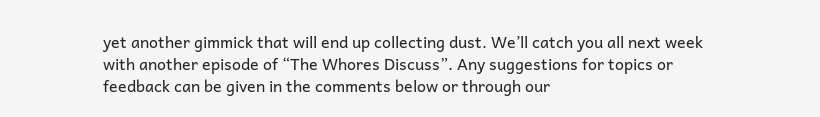yet another gimmick that will end up collecting dust. We’ll catch you all next week with another episode of “The Whores Discuss”. Any suggestions for topics or feedback can be given in the comments below or through our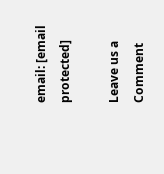email: [email protected]

Leave us a Comment